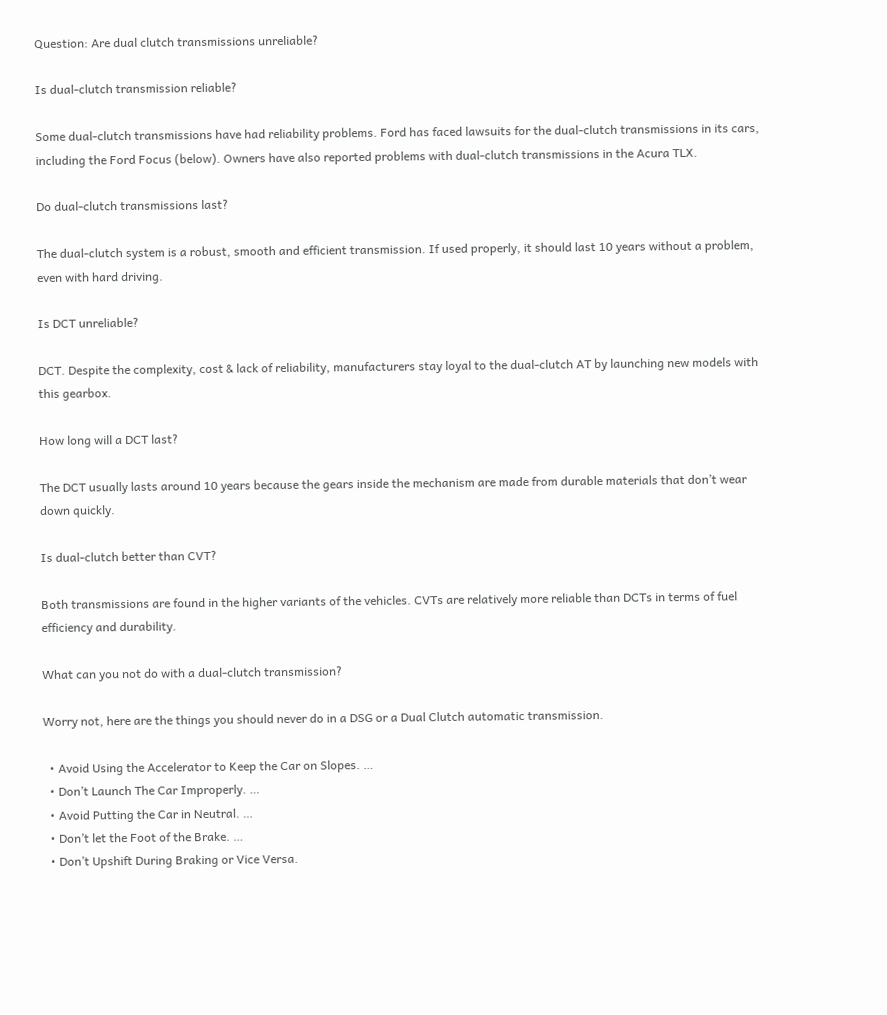Question: Are dual clutch transmissions unreliable?

Is dual-clutch transmission reliable?

Some dual-clutch transmissions have had reliability problems. Ford has faced lawsuits for the dual-clutch transmissions in its cars, including the Ford Focus (below). Owners have also reported problems with dual-clutch transmissions in the Acura TLX.

Do dual-clutch transmissions last?

The dual-clutch system is a robust, smooth and efficient transmission. If used properly, it should last 10 years without a problem, even with hard driving.

Is DCT unreliable?

DCT. Despite the complexity, cost & lack of reliability, manufacturers stay loyal to the dual-clutch AT by launching new models with this gearbox.

How long will a DCT last?

The DCT usually lasts around 10 years because the gears inside the mechanism are made from durable materials that don’t wear down quickly.

Is dual-clutch better than CVT?

Both transmissions are found in the higher variants of the vehicles. CVTs are relatively more reliable than DCTs in terms of fuel efficiency and durability.

What can you not do with a dual-clutch transmission?

Worry not, here are the things you should never do in a DSG or a Dual Clutch automatic transmission.

  • Avoid Using the Accelerator to Keep the Car on Slopes. …
  • Don’t Launch The Car Improperly. …
  • Avoid Putting the Car in Neutral. …
  • Don’t let the Foot of the Brake. …
  • Don’t Upshift During Braking or Vice Versa.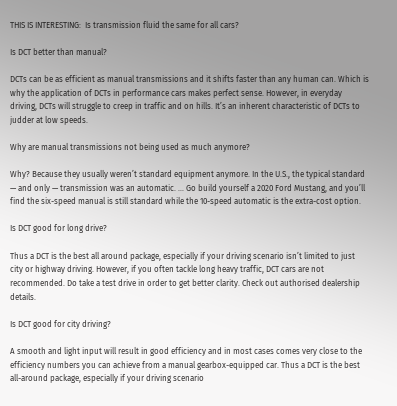THIS IS INTERESTING:  Is transmission fluid the same for all cars?

Is DCT better than manual?

DCTs can be as efficient as manual transmissions and it shifts faster than any human can. Which is why the application of DCTs in performance cars makes perfect sense. However, in everyday driving, DCTs will struggle to creep in traffic and on hills. It’s an inherent characteristic of DCTs to judder at low speeds.

Why are manual transmissions not being used as much anymore?

Why? Because they usually weren’t standard equipment anymore. In the U.S., the typical standard — and only — transmission was an automatic. … Go build yourself a 2020 Ford Mustang, and you’ll find the six-speed manual is still standard while the 10-speed automatic is the extra-cost option.

Is DCT good for long drive?

Thus a DCT is the best all around package, especially if your driving scenario isn’t limited to just city or highway driving. However, if you often tackle long heavy traffic, DCT cars are not recommended. Do take a test drive in order to get better clarity. Check out authorised dealership details.

Is DCT good for city driving?

A smooth and light input will result in good efficiency and in most cases comes very close to the efficiency numbers you can achieve from a manual gearbox-equipped car. Thus a DCT is the best all-around package, especially if your driving scenario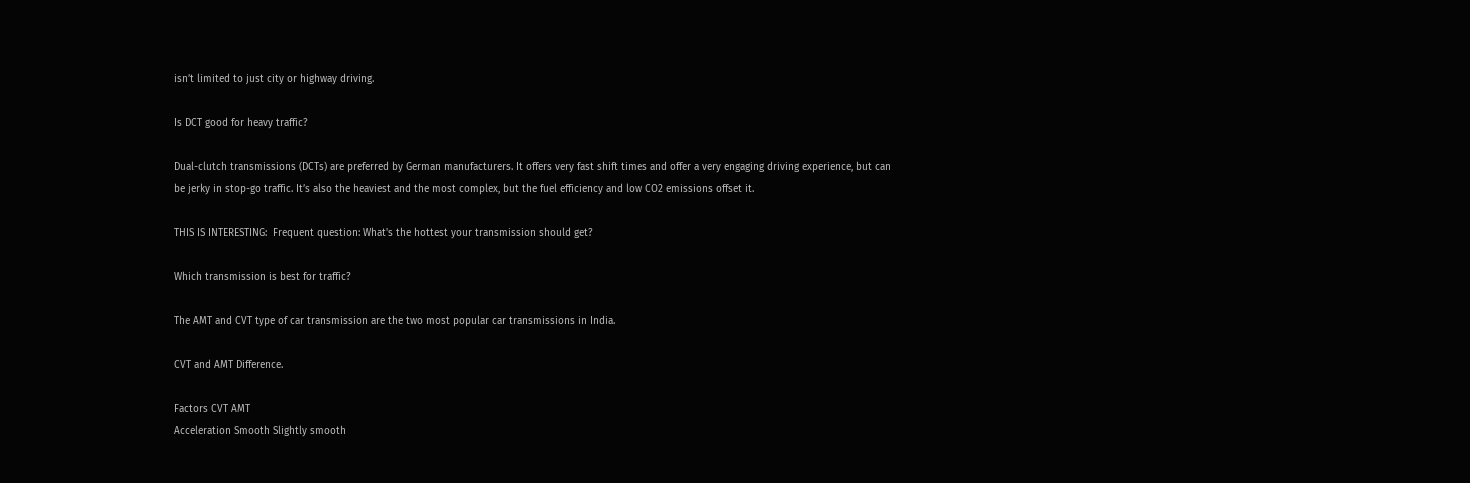isn’t limited to just city or highway driving.

Is DCT good for heavy traffic?

Dual-clutch transmissions (DCTs) are preferred by German manufacturers. It offers very fast shift times and offer a very engaging driving experience, but can be jerky in stop-go traffic. It’s also the heaviest and the most complex, but the fuel efficiency and low CO2 emissions offset it.

THIS IS INTERESTING:  Frequent question: What's the hottest your transmission should get?

Which transmission is best for traffic?

The AMT and CVT type of car transmission are the two most popular car transmissions in India.

CVT and AMT Difference.

Factors CVT AMT
Acceleration Smooth Slightly smooth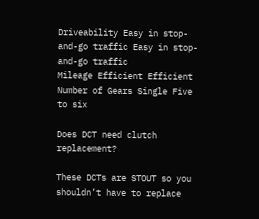Driveability Easy in stop-and-go traffic Easy in stop-and-go traffic
Mileage Efficient Efficient
Number of Gears Single Five to six

Does DCT need clutch replacement?

These DCTs are STOUT so you shouldn’t have to replace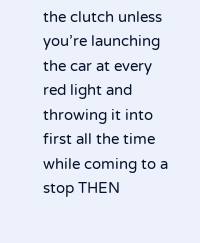the clutch unless you’re launching the car at every red light and throwing it into first all the time while coming to a stop THEN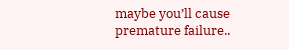maybe you’ll cause premature failure..